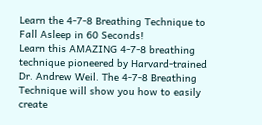Learn the 4-7-8 Breathing Technique to Fall Asleep in 60 Seconds!
Learn this AMAZING 4-7-8 breathing technique pioneered by Harvard-trained Dr. Andrew Weil. The 4-7-8 Breathing Technique will show you how to easily create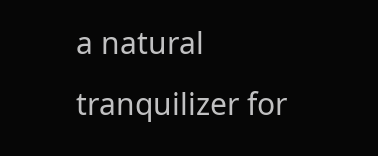a natural tranquilizer for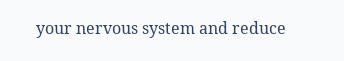your nervous system and reduce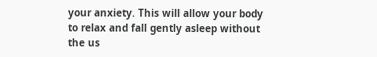your anxiety. This will allow your body to relax and fall gently asleep without the us